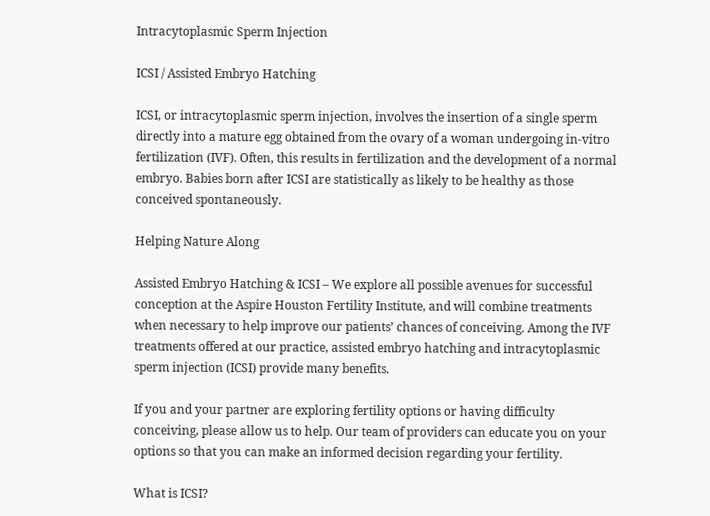Intracytoplasmic Sperm Injection

ICSI / Assisted Embryo Hatching

ICSI, or intracytoplasmic sperm injection, involves the insertion of a single sperm directly into a mature egg obtained from the ovary of a woman undergoing in-vitro fertilization (IVF). Often, this results in fertilization and the development of a normal embryo. Babies born after ICSI are statistically as likely to be healthy as those conceived spontaneously.

Helping Nature Along

Assisted Embryo Hatching & ICSI – We explore all possible avenues for successful conception at the Aspire Houston Fertility Institute, and will combine treatments when necessary to help improve our patients’ chances of conceiving. Among the IVF treatments offered at our practice, assisted embryo hatching and intracytoplasmic sperm injection (ICSI) provide many benefits.

If you and your partner are exploring fertility options or having difficulty conceiving, please allow us to help. Our team of providers can educate you on your options so that you can make an informed decision regarding your fertility.

What is ICSI?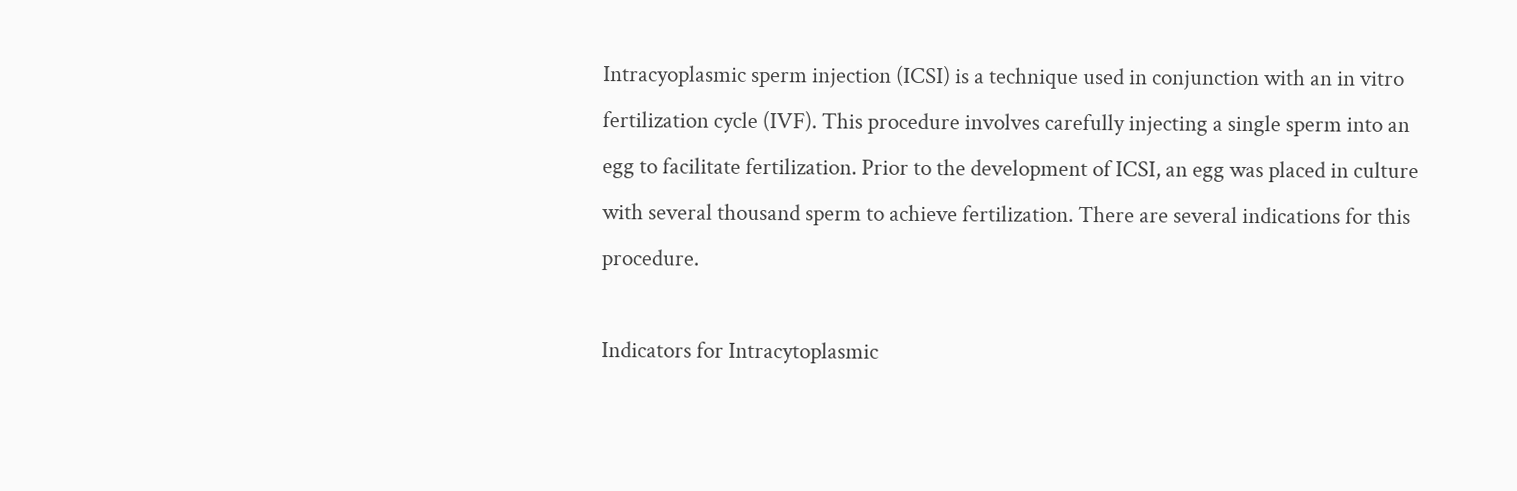Intracyoplasmic sperm injection (ICSI) is a technique used in conjunction with an in vitro fertilization cycle (IVF). This procedure involves carefully injecting a single sperm into an egg to facilitate fertilization. Prior to the development of ICSI, an egg was placed in culture with several thousand sperm to achieve fertilization. There are several indications for this procedure.

Indicators for Intracytoplasmic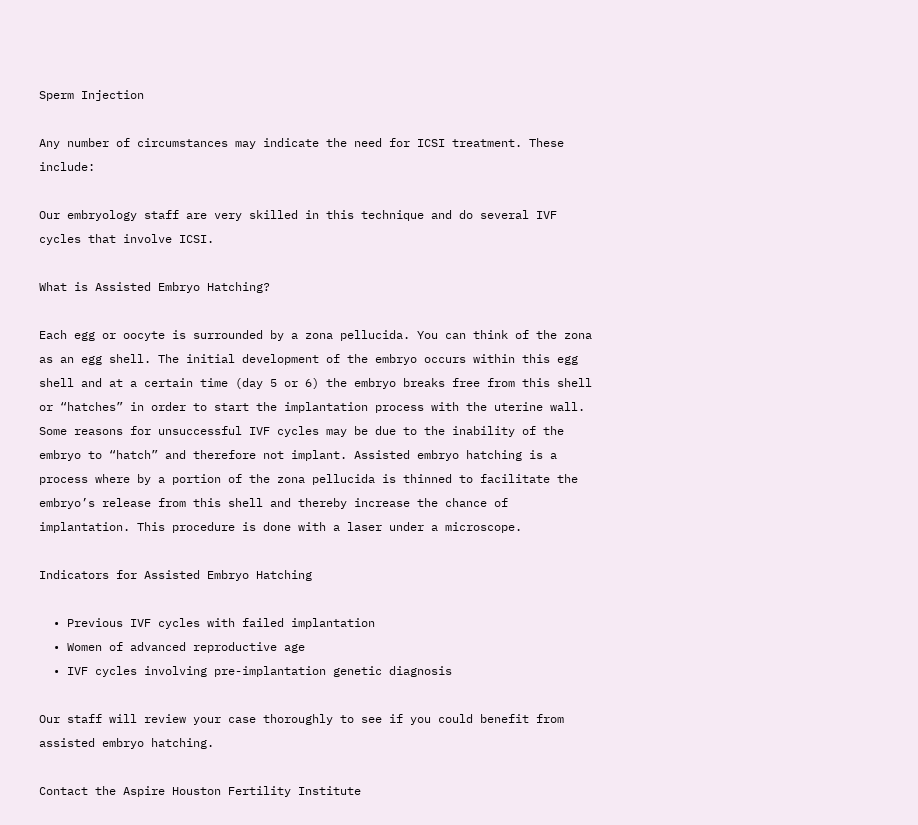Sperm Injection

Any number of circumstances may indicate the need for ICSI treatment. These include:

Our embryology staff are very skilled in this technique and do several IVF cycles that involve ICSI.

What is Assisted Embryo Hatching?

Each egg or oocyte is surrounded by a zona pellucida. You can think of the zona as an egg shell. The initial development of the embryo occurs within this egg shell and at a certain time (day 5 or 6) the embryo breaks free from this shell or “hatches” in order to start the implantation process with the uterine wall. Some reasons for unsuccessful IVF cycles may be due to the inability of the embryo to “hatch” and therefore not implant. Assisted embryo hatching is a process where by a portion of the zona pellucida is thinned to facilitate the embryo’s release from this shell and thereby increase the chance of implantation. This procedure is done with a laser under a microscope.

Indicators for Assisted Embryo Hatching

  • Previous IVF cycles with failed implantation
  • Women of advanced reproductive age
  • IVF cycles involving pre-implantation genetic diagnosis

Our staff will review your case thoroughly to see if you could benefit from assisted embryo hatching.

Contact the Aspire Houston Fertility Institute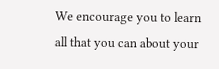We encourage you to learn all that you can about your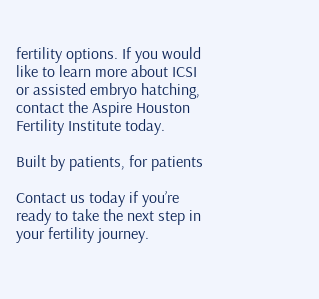fertility options. If you would like to learn more about ICSI or assisted embryo hatching, contact the Aspire Houston Fertility Institute today.

Built by patients, for patients

Contact us today if you’re ready to take the next step in your fertility journey.